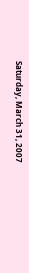Saturday, March 31, 2007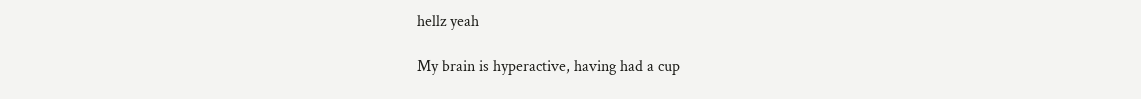hellz yeah

My brain is hyperactive, having had a cup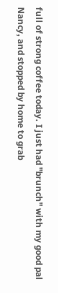full of strong coffee today. I just had "brunch" with my good pal Nancy, and stopped by home to grab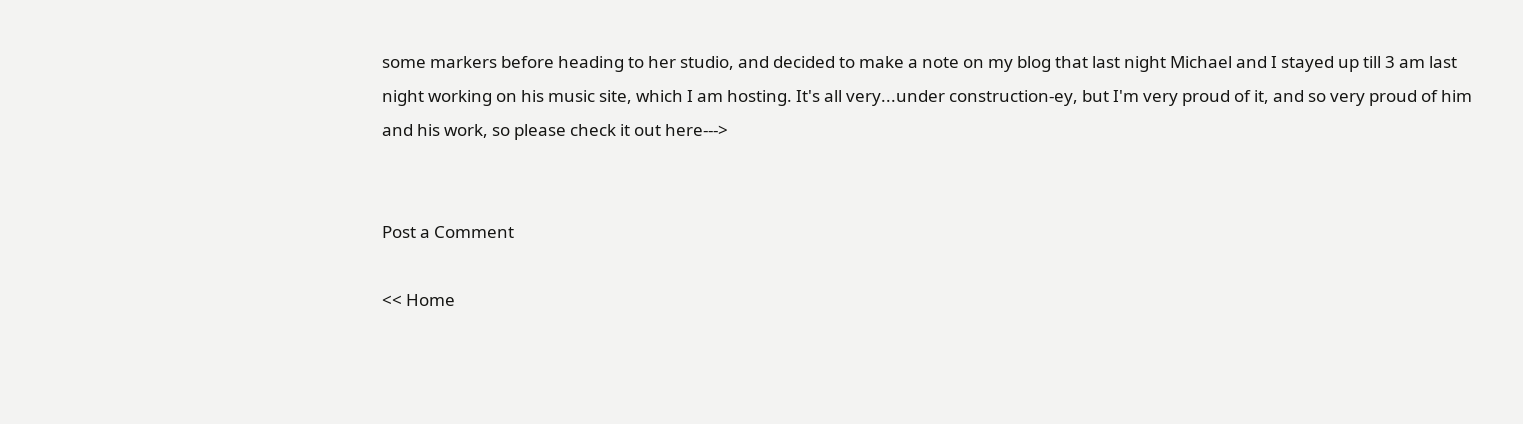some markers before heading to her studio, and decided to make a note on my blog that last night Michael and I stayed up till 3 am last night working on his music site, which I am hosting. It's all very...under construction-ey, but I'm very proud of it, and so very proud of him and his work, so please check it out here--->


Post a Comment

<< Home